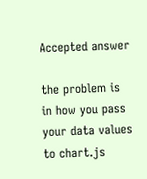Accepted answer

the problem is in how you pass your data values to chart.js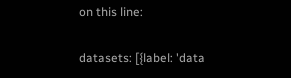on this line:

datasets: [{label: 'data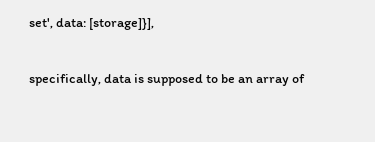set', data: [storage]}],

specifically, data is supposed to be an array of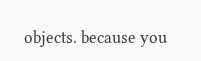objects. because you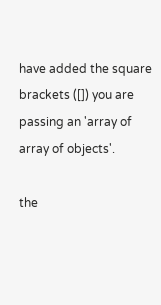have added the square brackets ([]) you are passing an 'array of array of objects'.

the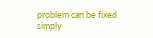problem can be fixed simply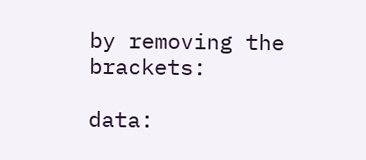by removing the brackets:

data: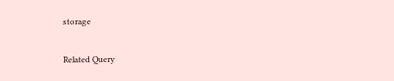storage

Related Query